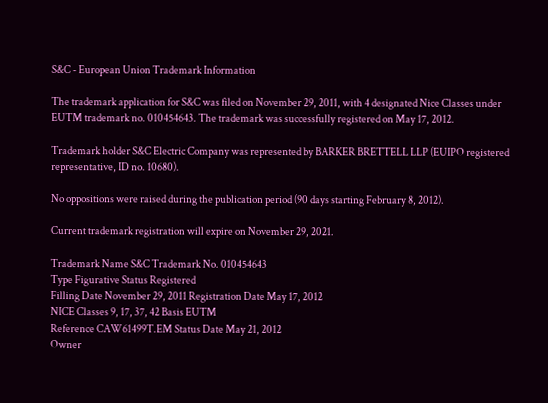S&C - European Union Trademark Information

The trademark application for S&C was filed on November 29, 2011, with 4 designated Nice Classes under EUTM trademark no. 010454643. The trademark was successfully registered on May 17, 2012.

Trademark holder S&C Electric Company was represented by BARKER BRETTELL LLP (EUIPO registered representative, ID no. 10680).

No oppositions were raised during the publication period (90 days starting February 8, 2012).

Current trademark registration will expire on November 29, 2021.

Trademark Name S&C Trademark No. 010454643
Type Figurative Status Registered
Filling Date November 29, 2011 Registration Date May 17, 2012
NICE Classes 9, 17, 37, 42 Basis EUTM
Reference CAW61499T.EM Status Date May 21, 2012
Owner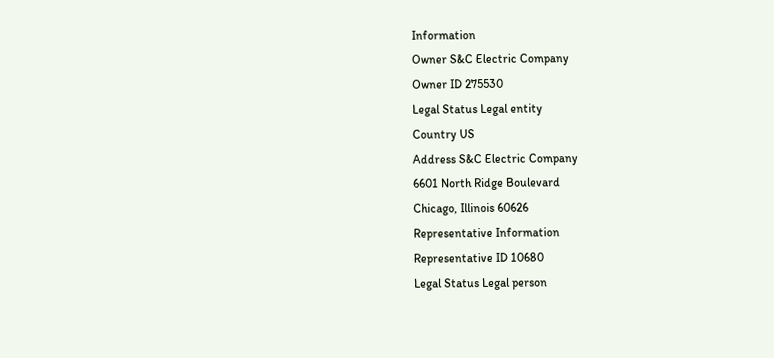Information
Owner S&C Electric Company
Owner ID 275530
Legal Status Legal entity
Country US
Address S&C Electric Company
6601 North Ridge Boulevard
Chicago, Illinois 60626
Representative Information
Representative ID 10680
Legal Status Legal person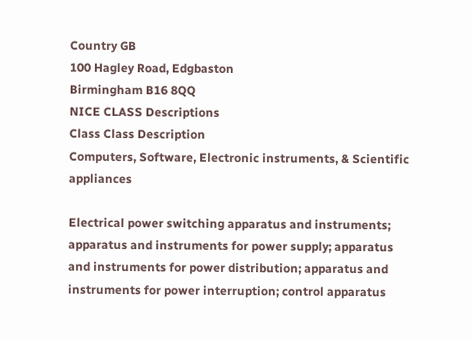Country GB
100 Hagley Road, Edgbaston
Birmingham B16 8QQ
NICE CLASS Descriptions
Class Class Description
Computers, Software, Electronic instruments, & Scientific appliances

Electrical power switching apparatus and instruments; apparatus and instruments for power supply; apparatus and instruments for power distribution; apparatus and instruments for power interruption; control apparatus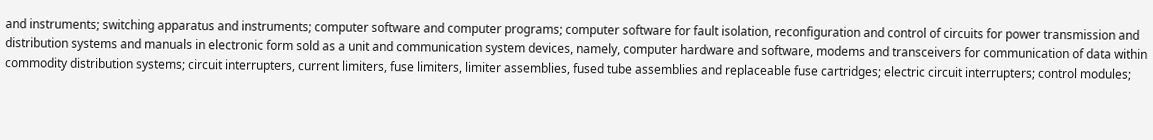and instruments; switching apparatus and instruments; computer software and computer programs; computer software for fault isolation, reconfiguration and control of circuits for power transmission and distribution systems and manuals in electronic form sold as a unit and communication system devices, namely, computer hardware and software, modems and transceivers for communication of data within commodity distribution systems; circuit interrupters, current limiters, fuse limiters, limiter assemblies, fused tube assemblies and replaceable fuse cartridges; electric circuit interrupters; control modules;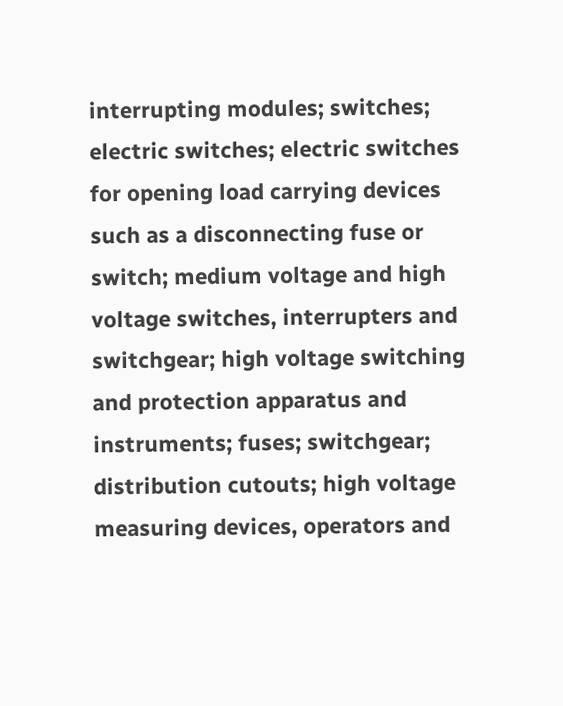interrupting modules; switches; electric switches; electric switches for opening load carrying devices such as a disconnecting fuse or switch; medium voltage and high voltage switches, interrupters and switchgear; high voltage switching and protection apparatus and instruments; fuses; switchgear; distribution cutouts; high voltage measuring devices, operators and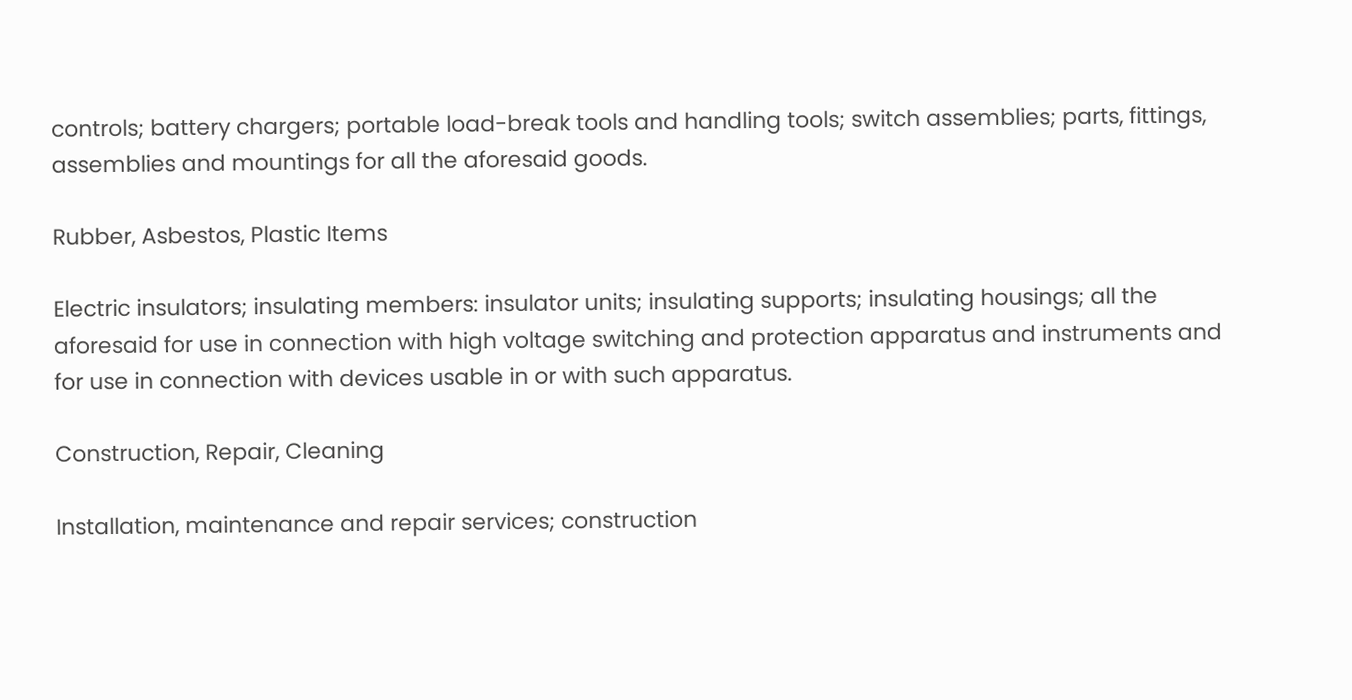controls; battery chargers; portable load-break tools and handling tools; switch assemblies; parts, fittings, assemblies and mountings for all the aforesaid goods.

Rubber, Asbestos, Plastic Items

Electric insulators; insulating members: insulator units; insulating supports; insulating housings; all the aforesaid for use in connection with high voltage switching and protection apparatus and instruments and for use in connection with devices usable in or with such apparatus.

Construction, Repair, Cleaning

Installation, maintenance and repair services; construction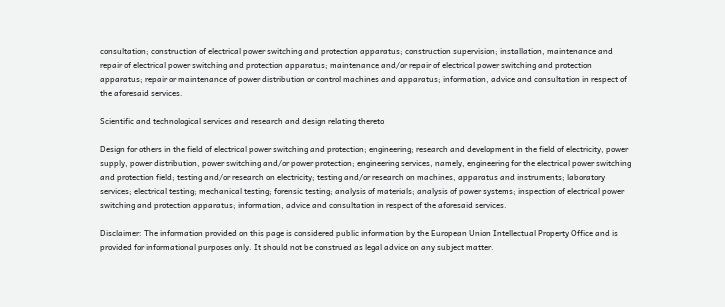consultation; construction of electrical power switching and protection apparatus; construction supervision; installation, maintenance and repair of electrical power switching and protection apparatus; maintenance and/or repair of electrical power switching and protection apparatus; repair or maintenance of power distribution or control machines and apparatus; information, advice and consultation in respect of the aforesaid services.

Scientific and technological services and research and design relating thereto

Design for others in the field of electrical power switching and protection; engineering; research and development in the field of electricity, power supply, power distribution, power switching and/or power protection; engineering services, namely, engineering for the electrical power switching and protection field; testing and/or research on electricity; testing and/or research on machines, apparatus and instruments; laboratory services; electrical testing; mechanical testing; forensic testing; analysis of materials; analysis of power systems; inspection of electrical power switching and protection apparatus; information, advice and consultation in respect of the aforesaid services.

Disclaimer: The information provided on this page is considered public information by the European Union Intellectual Property Office and is provided for informational purposes only. It should not be construed as legal advice on any subject matter.